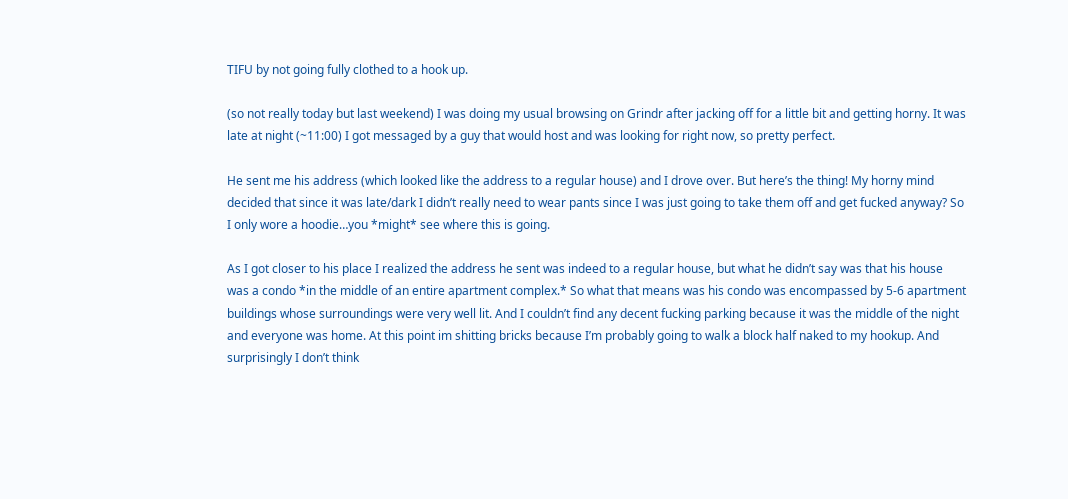TIFU by not going fully clothed to a hook up.

(so not really today but last weekend) I was doing my usual browsing on Grindr after jacking off for a little bit and getting horny. It was late at night (~11:00) I got messaged by a guy that would host and was looking for right now, so pretty perfect.

He sent me his address (which looked like the address to a regular house) and I drove over. But here’s the thing! My horny mind decided that since it was late/dark I didn’t really need to wear pants since I was just going to take them off and get fucked anyway? So I only wore a hoodie…you *might* see where this is going.

As I got closer to his place I realized the address he sent was indeed to a regular house, but what he didn’t say was that his house was a condo *in the middle of an entire apartment complex.* So what that means was his condo was encompassed by 5-6 apartment buildings whose surroundings were very well lit. And I couldn’t find any decent fucking parking because it was the middle of the night and everyone was home. At this point im shitting bricks because I’m probably going to walk a block half naked to my hookup. And surprisingly I don’t think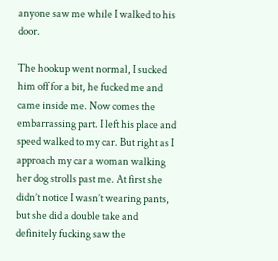anyone saw me while I walked to his door.

The hookup went normal, I sucked him off for a bit, he fucked me and came inside me. Now comes the embarrassing part. I left his place and speed walked to my car. But right as I approach my car a woman walking her dog strolls past me. At first she didn’t notice I wasn’t wearing pants, but she did a double take and definitely fucking saw the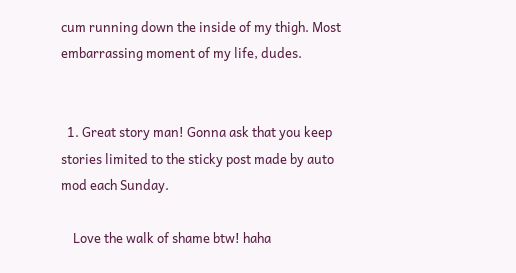cum running down the inside of my thigh. Most embarrassing moment of my life, dudes.


  1. Great story man! Gonna ask that you keep stories limited to the sticky post made by auto mod each Sunday.

    Love the walk of shame btw! haha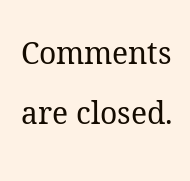Comments are closed.